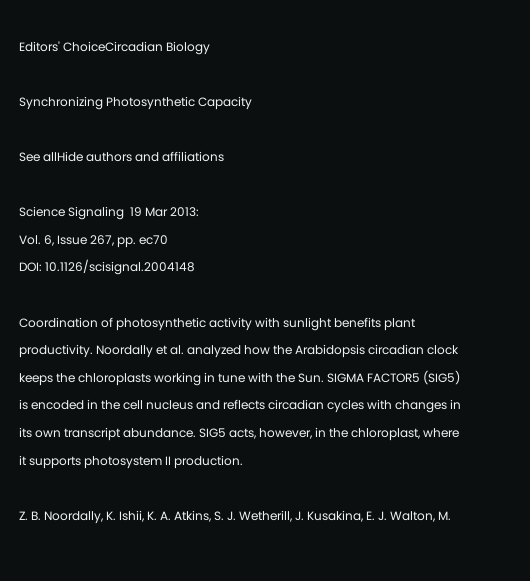Editors' ChoiceCircadian Biology

Synchronizing Photosynthetic Capacity

See allHide authors and affiliations

Science Signaling  19 Mar 2013:
Vol. 6, Issue 267, pp. ec70
DOI: 10.1126/scisignal.2004148

Coordination of photosynthetic activity with sunlight benefits plant productivity. Noordally et al. analyzed how the Arabidopsis circadian clock keeps the chloroplasts working in tune with the Sun. SIGMA FACTOR5 (SIG5) is encoded in the cell nucleus and reflects circadian cycles with changes in its own transcript abundance. SIG5 acts, however, in the chloroplast, where it supports photosystem II production.

Z. B. Noordally, K. Ishii, K. A. Atkins, S. J. Wetherill, J. Kusakina, E. J. Walton, M.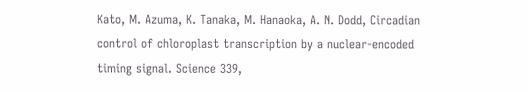Kato, M. Azuma, K. Tanaka, M. Hanaoka, A. N. Dodd, Circadian control of chloroplast transcription by a nuclear-encoded timing signal. Science 339,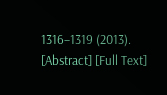1316–1319 (2013). [Abstract] [Full Text]